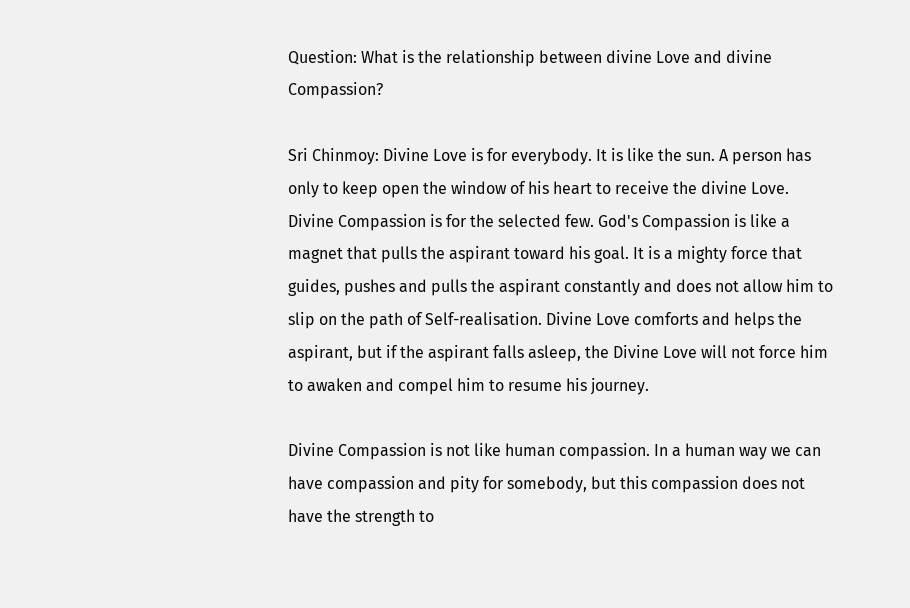Question: What is the relationship between divine Love and divine Compassion?

Sri Chinmoy: Divine Love is for everybody. It is like the sun. A person has only to keep open the window of his heart to receive the divine Love. Divine Compassion is for the selected few. God's Compassion is like a magnet that pulls the aspirant toward his goal. It is a mighty force that guides, pushes and pulls the aspirant constantly and does not allow him to slip on the path of Self-realisation. Divine Love comforts and helps the aspirant, but if the aspirant falls asleep, the Divine Love will not force him to awaken and compel him to resume his journey.

Divine Compassion is not like human compassion. In a human way we can have compassion and pity for somebody, but this compassion does not have the strength to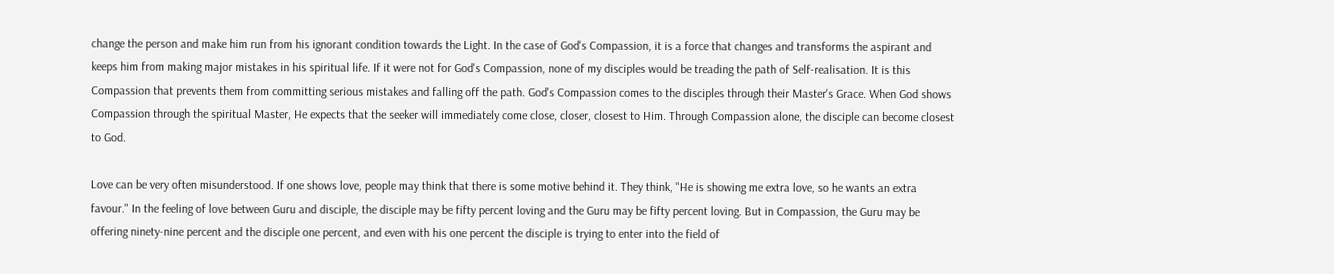change the person and make him run from his ignorant condition towards the Light. In the case of God's Compassion, it is a force that changes and transforms the aspirant and keeps him from making major mistakes in his spiritual life. If it were not for God's Compassion, none of my disciples would be treading the path of Self-realisation. It is this Compassion that prevents them from committing serious mistakes and falling off the path. God's Compassion comes to the disciples through their Master's Grace. When God shows Compassion through the spiritual Master, He expects that the seeker will immediately come close, closer, closest to Him. Through Compassion alone, the disciple can become closest to God.

Love can be very often misunderstood. If one shows love, people may think that there is some motive behind it. They think, "He is showing me extra love, so he wants an extra favour." In the feeling of love between Guru and disciple, the disciple may be fifty percent loving and the Guru may be fifty percent loving. But in Compassion, the Guru may be offering ninety-nine percent and the disciple one percent, and even with his one percent the disciple is trying to enter into the field of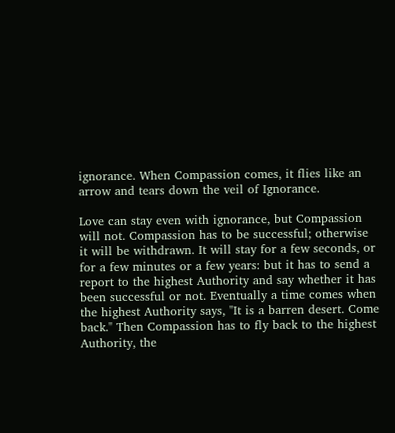ignorance. When Compassion comes, it flies like an arrow and tears down the veil of Ignorance.

Love can stay even with ignorance, but Compassion will not. Compassion has to be successful; otherwise it will be withdrawn. It will stay for a few seconds, or for a few minutes or a few years: but it has to send a report to the highest Authority and say whether it has been successful or not. Eventually a time comes when the highest Authority says, "It is a barren desert. Come back." Then Compassion has to fly back to the highest Authority, the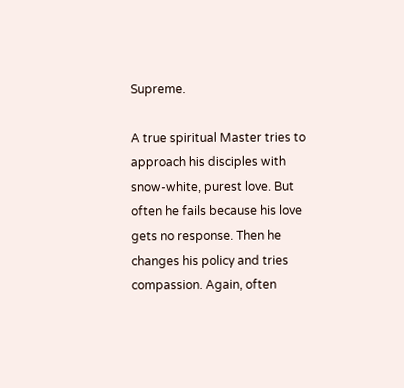Supreme.

A true spiritual Master tries to approach his disciples with snow-white, purest love. But often he fails because his love gets no response. Then he changes his policy and tries compassion. Again, often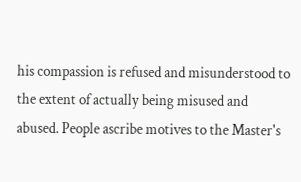his compassion is refused and misunderstood to the extent of actually being misused and abused. People ascribe motives to the Master's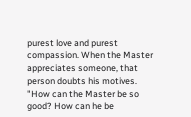purest love and purest compassion. When the Master appreciates someone, that person doubts his motives. "How can the Master be so good? How can he be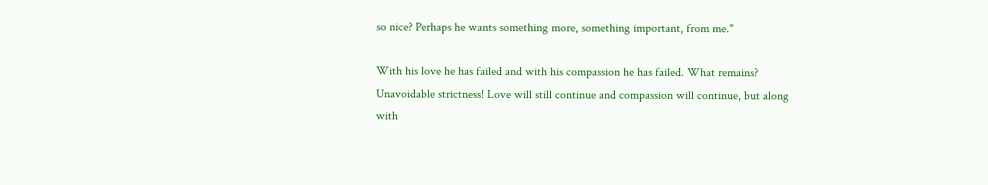so nice? Perhaps he wants something more, something important, from me."

With his love he has failed and with his compassion he has failed. What remains? Unavoidable strictness! Love will still continue and compassion will continue, but along with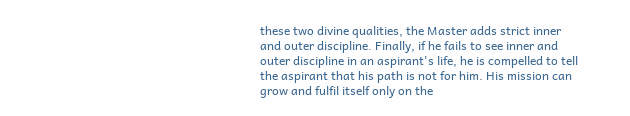these two divine qualities, the Master adds strict inner and outer discipline. Finally, if he fails to see inner and outer discipline in an aspirant's life, he is compelled to tell the aspirant that his path is not for him. His mission can grow and fulfil itself only on the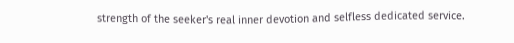strength of the seeker's real inner devotion and selfless dedicated service.